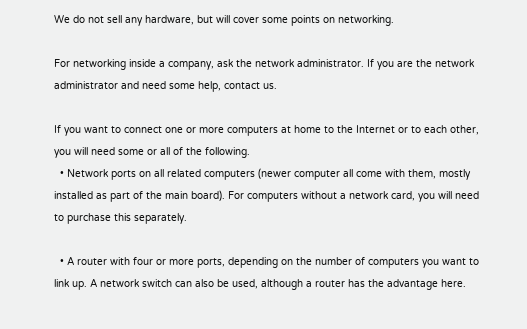We do not sell any hardware, but will cover some points on networking.

For networking inside a company, ask the network administrator. If you are the network administrator and need some help, contact us.

If you want to connect one or more computers at home to the Internet or to each other, you will need some or all of the following.
  • Network ports on all related computers (newer computer all come with them, mostly installed as part of the main board). For computers without a network card, you will need to purchase this separately.

  • A router with four or more ports, depending on the number of computers you want to link up. A network switch can also be used, although a router has the advantage here.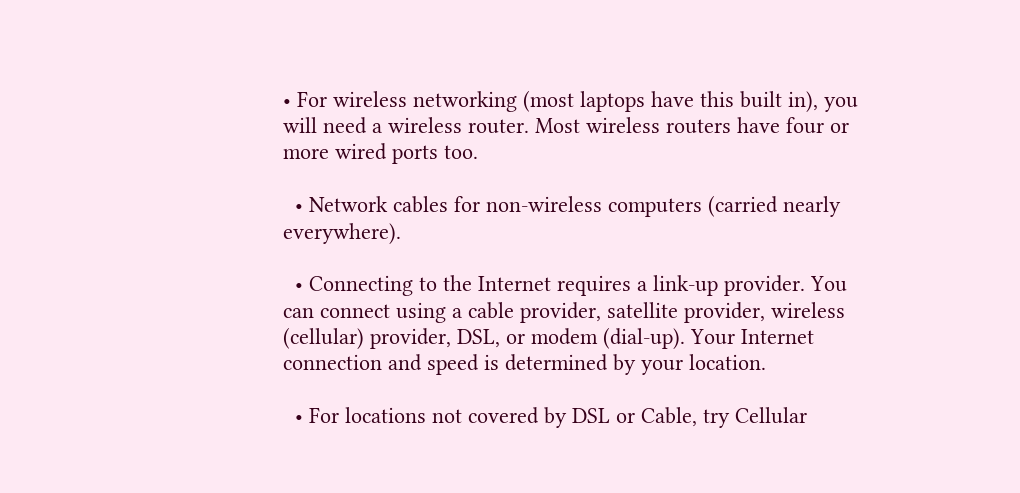• For wireless networking (most laptops have this built in), you will need a wireless router. Most wireless routers have four or more wired ports too.

  • Network cables for non-wireless computers (carried nearly everywhere).

  • Connecting to the Internet requires a link-up provider. You can connect using a cable provider, satellite provider, wireless (cellular) provider, DSL, or modem (dial-up). Your Internet connection and speed is determined by your location.

  • For locations not covered by DSL or Cable, try Cellular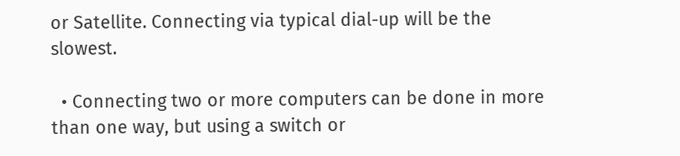or Satellite. Connecting via typical dial-up will be the slowest.

  • Connecting two or more computers can be done in more than one way, but using a switch or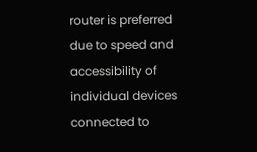router is preferred due to speed and accessibility of individual devices connected to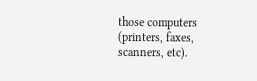those computers (printers, faxes, scanners, etc).